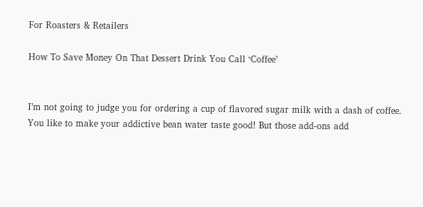For Roasters & Retailers

How To Save Money On That Dessert Drink You Call ‘Coffee’


I’m not going to judge you for ordering a cup of flavored sugar milk with a dash of coffee. You like to make your addictive bean water taste good! But those add-ons add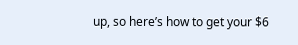up, so here’s how to get your $6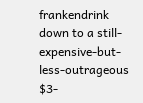frankendrink down to a still-expensive-but-less-outrageous $3-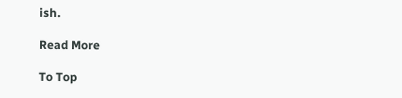ish.

Read More

To Top